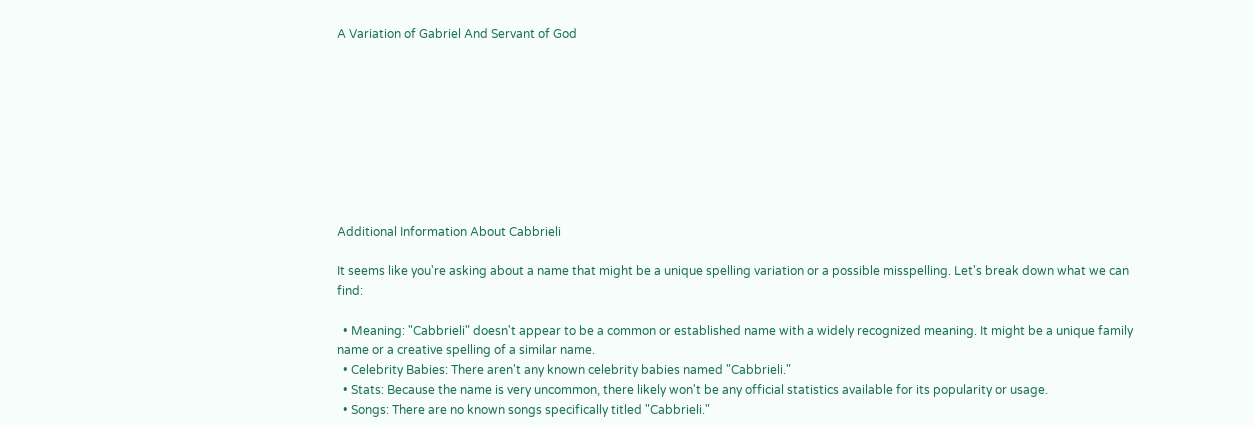A Variation of Gabriel And Servant of God









Additional Information About Cabbrieli

It seems like you're asking about a name that might be a unique spelling variation or a possible misspelling. Let's break down what we can find:

  • Meaning: "Cabbrieli" doesn't appear to be a common or established name with a widely recognized meaning. It might be a unique family name or a creative spelling of a similar name.
  • Celebrity Babies: There aren't any known celebrity babies named "Cabbrieli."
  • Stats: Because the name is very uncommon, there likely won't be any official statistics available for its popularity or usage.
  • Songs: There are no known songs specifically titled "Cabbrieli."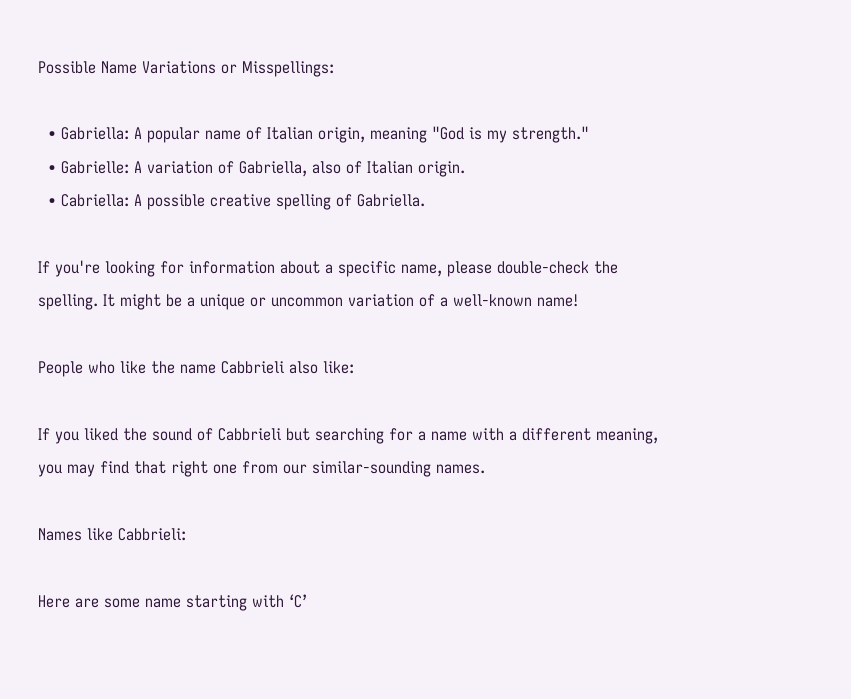Possible Name Variations or Misspellings:

  • Gabriella: A popular name of Italian origin, meaning "God is my strength."
  • Gabrielle: A variation of Gabriella, also of Italian origin.
  • Cabriella: A possible creative spelling of Gabriella.

If you're looking for information about a specific name, please double-check the spelling. It might be a unique or uncommon variation of a well-known name!

People who like the name Cabbrieli also like:

If you liked the sound of Cabbrieli but searching for a name with a different meaning, you may find that right one from our similar-sounding names.

Names like Cabbrieli:

Here are some name starting with ‘C’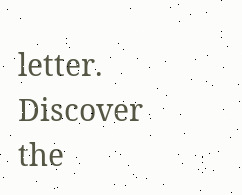letter. Discover the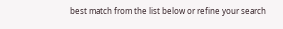best match from the list below or refine your search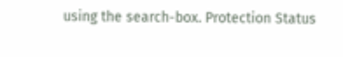using the search-box. Protection Status